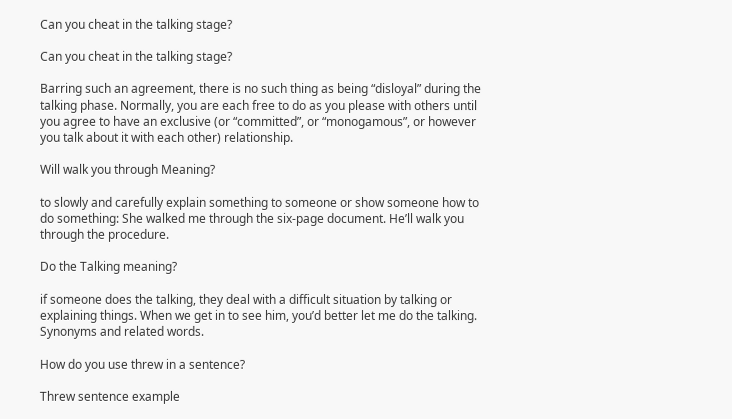Can you cheat in the talking stage?

Can you cheat in the talking stage?

Barring such an agreement, there is no such thing as being “disloyal” during the talking phase. Normally, you are each free to do as you please with others until you agree to have an exclusive (or “committed”, or “monogamous”, or however you talk about it with each other) relationship.

Will walk you through Meaning?

to slowly and carefully explain something to someone or show someone how to do something: She walked me through the six-page document. He’ll walk you through the procedure.

Do the Talking meaning?

if someone does the talking, they deal with a difficult situation by talking or explaining things. When we get in to see him, you’d better let me do the talking. Synonyms and related words.

How do you use threw in a sentence?

Threw sentence example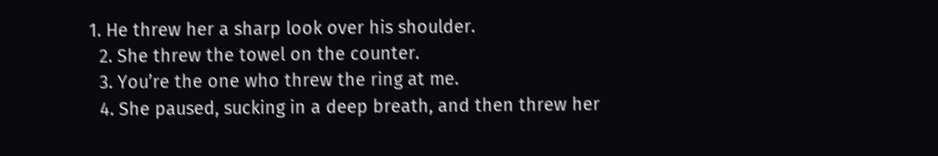1. He threw her a sharp look over his shoulder.
  2. She threw the towel on the counter.
  3. You’re the one who threw the ring at me.
  4. She paused, sucking in a deep breath, and then threw her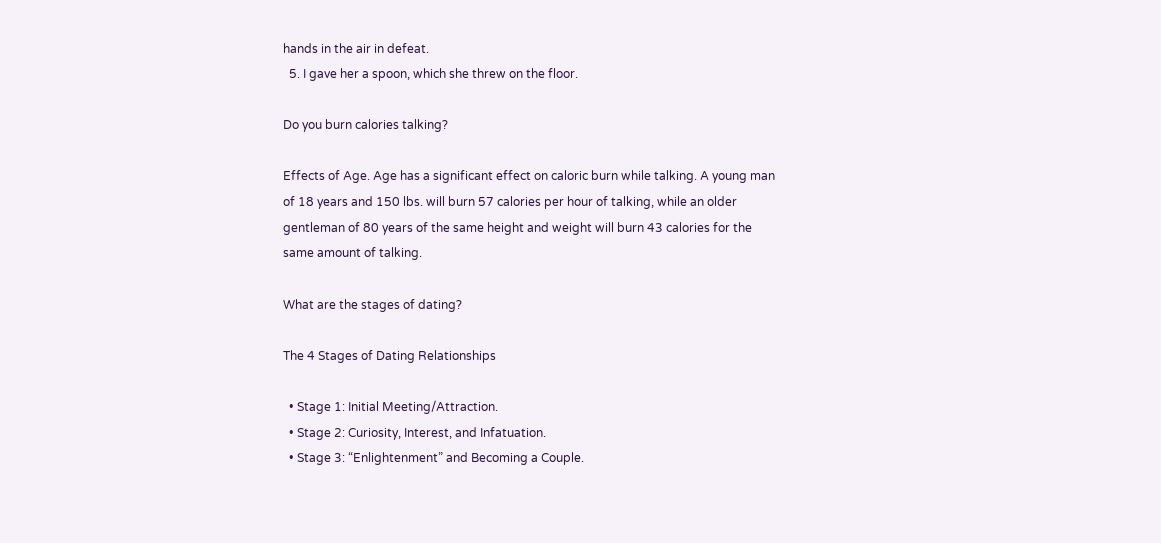hands in the air in defeat.
  5. I gave her a spoon, which she threw on the floor.

Do you burn calories talking?

Effects of Age. Age has a significant effect on caloric burn while talking. A young man of 18 years and 150 lbs. will burn 57 calories per hour of talking, while an older gentleman of 80 years of the same height and weight will burn 43 calories for the same amount of talking.

What are the stages of dating?

The 4 Stages of Dating Relationships

  • Stage 1: Initial Meeting/Attraction.
  • Stage 2: Curiosity, Interest, and Infatuation.
  • Stage 3: “Enlightenment” and Becoming a Couple.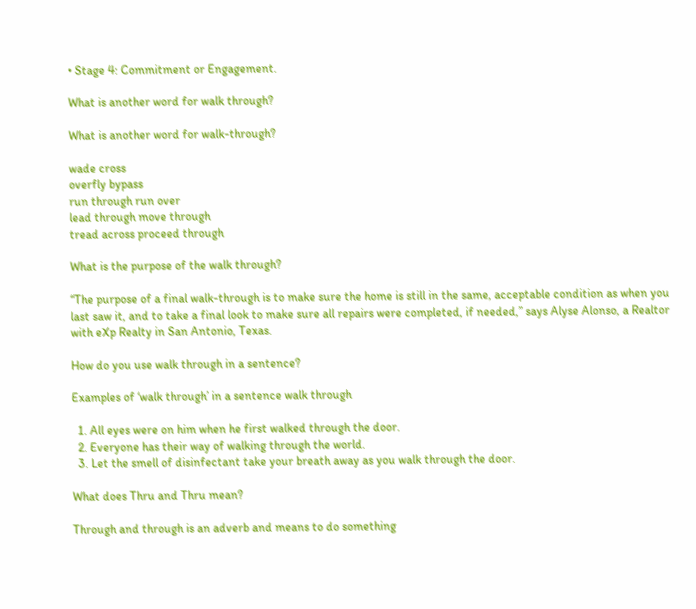• Stage 4: Commitment or Engagement.

What is another word for walk through?

What is another word for walk-through?

wade cross
overfly bypass
run through run over
lead through move through
tread across proceed through

What is the purpose of the walk through?

“The purpose of a final walk-through is to make sure the home is still in the same, acceptable condition as when you last saw it, and to take a final look to make sure all repairs were completed, if needed,” says Alyse Alonso, a Realtor with eXp Realty in San Antonio, Texas.

How do you use walk through in a sentence?

Examples of ‘walk through’ in a sentence walk through

  1. All eyes were on him when he first walked through the door.
  2. Everyone has their way of walking through the world.
  3. Let the smell of disinfectant take your breath away as you walk through the door.

What does Thru and Thru mean?

Through and through is an adverb and means to do something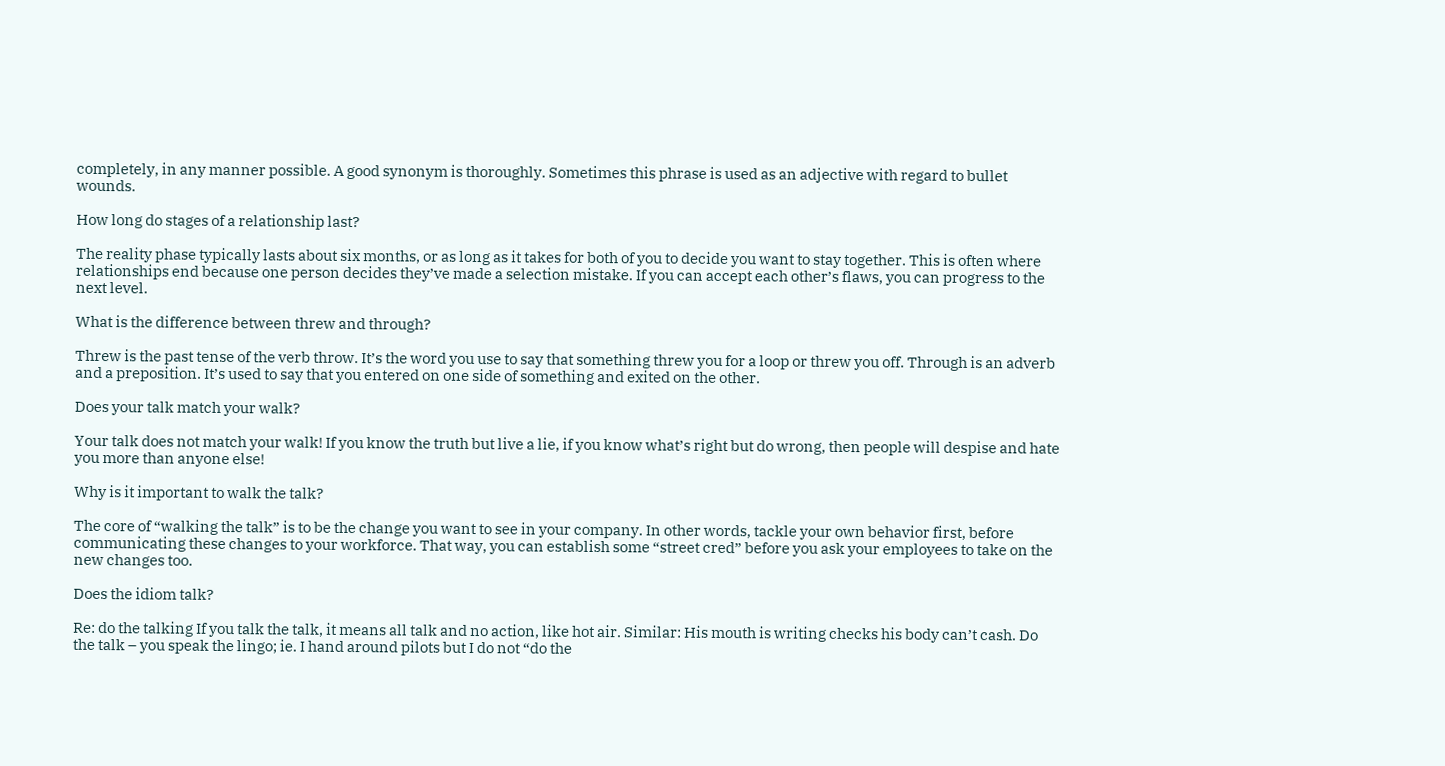completely, in any manner possible. A good synonym is thoroughly. Sometimes this phrase is used as an adjective with regard to bullet wounds.

How long do stages of a relationship last?

The reality phase typically lasts about six months, or as long as it takes for both of you to decide you want to stay together. This is often where relationships end because one person decides they’ve made a selection mistake. If you can accept each other’s flaws, you can progress to the next level.

What is the difference between threw and through?

Threw is the past tense of the verb throw. It’s the word you use to say that something threw you for a loop or threw you off. Through is an adverb and a preposition. It’s used to say that you entered on one side of something and exited on the other.

Does your talk match your walk?

Your talk does not match your walk! If you know the truth but live a lie, if you know what’s right but do wrong, then people will despise and hate you more than anyone else!

Why is it important to walk the talk?

The core of “walking the talk” is to be the change you want to see in your company. In other words, tackle your own behavior first, before communicating these changes to your workforce. That way, you can establish some “street cred” before you ask your employees to take on the new changes too.

Does the idiom talk?

Re: do the talking If you talk the talk, it means all talk and no action, like hot air. Similar: His mouth is writing checks his body can’t cash. Do the talk – you speak the lingo; ie. I hand around pilots but I do not “do the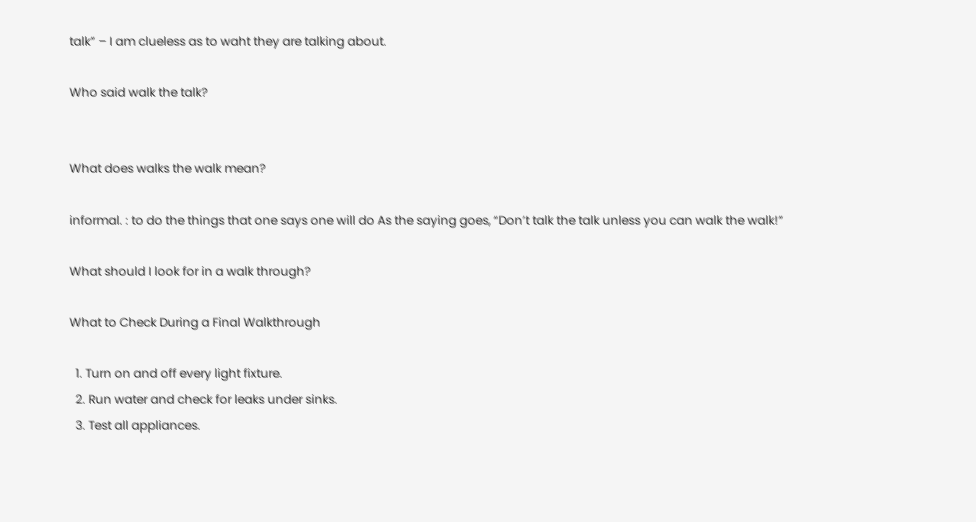talk” – I am clueless as to waht they are talking about.

Who said walk the talk?


What does walks the walk mean?

informal. : to do the things that one says one will do As the saying goes, “Don’t talk the talk unless you can walk the walk!”

What should I look for in a walk through?

What to Check During a Final Walkthrough

  1. Turn on and off every light fixture.
  2. Run water and check for leaks under sinks.
  3. Test all appliances.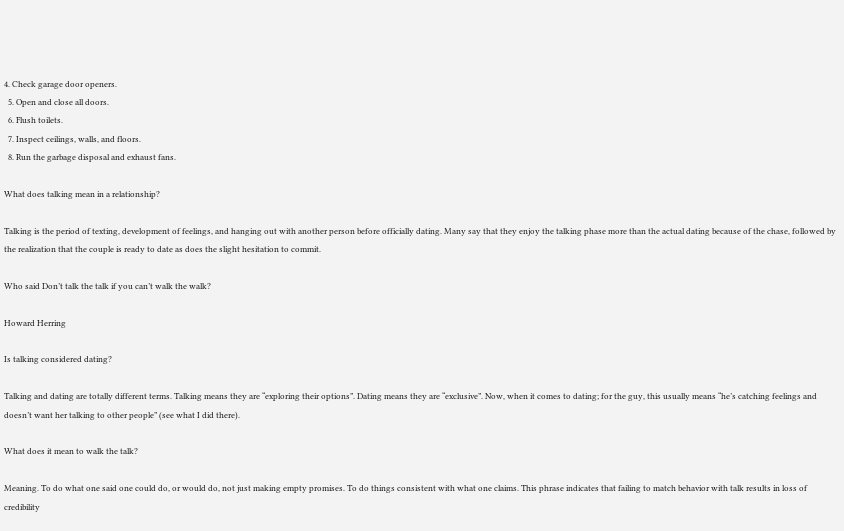4. Check garage door openers.
  5. Open and close all doors.
  6. Flush toilets.
  7. Inspect ceilings, walls, and floors.
  8. Run the garbage disposal and exhaust fans.

What does talking mean in a relationship?

Talking is the period of texting, development of feelings, and hanging out with another person before officially dating. Many say that they enjoy the talking phase more than the actual dating because of the chase, followed by the realization that the couple is ready to date as does the slight hesitation to commit.

Who said Don’t talk the talk if you can’t walk the walk?

Howard Herring

Is talking considered dating?

Talking and dating are totally different terms. Talking means they are “exploring their options”. Dating means they are “exclusive”. Now, when it comes to dating; for the guy, this usually means “he’s catching feelings and doesn’t want her talking to other people” (see what I did there).

What does it mean to walk the talk?

Meaning. To do what one said one could do, or would do, not just making empty promises. To do things consistent with what one claims. This phrase indicates that failing to match behavior with talk results in loss of credibility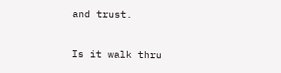and trust.

Is it walk thru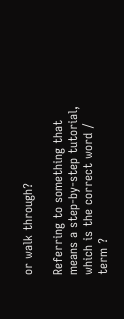or walk through?

Referring to something that means a step-by-step tutorial, which is the correct word / term ?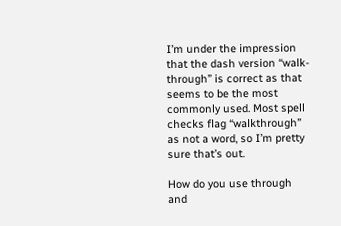I’m under the impression that the dash version “walk-through” is correct as that seems to be the most commonly used. Most spell checks flag “walkthrough” as not a word, so I’m pretty sure that’s out.

How do you use through and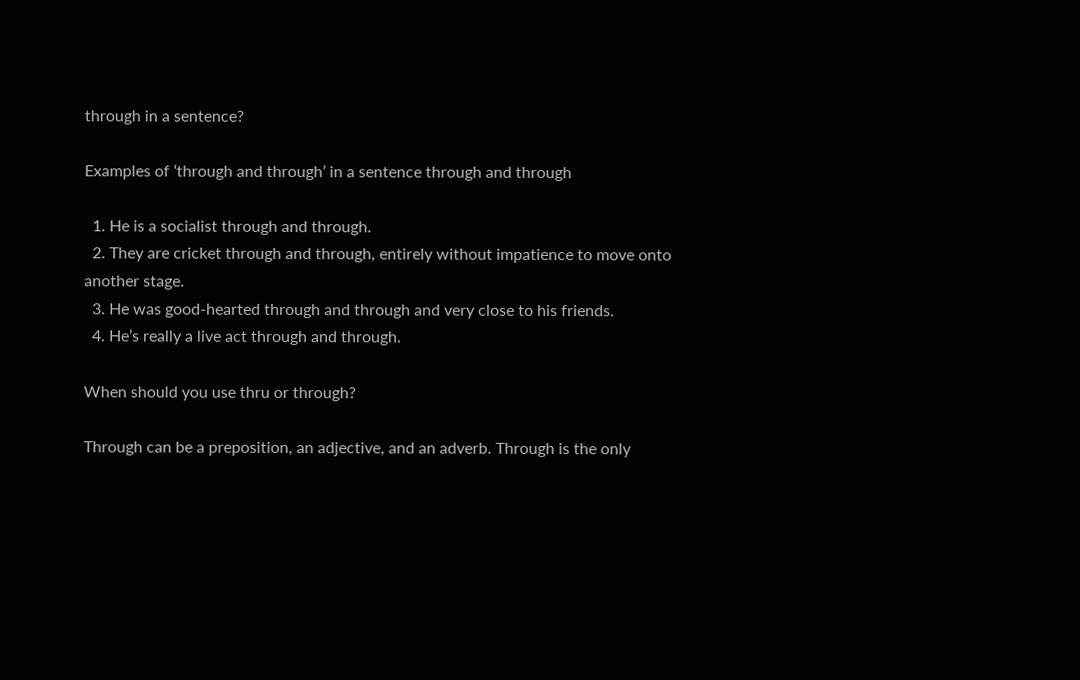through in a sentence?

Examples of ‘through and through’ in a sentence through and through

  1. He is a socialist through and through.
  2. They are cricket through and through, entirely without impatience to move onto another stage.
  3. He was good-hearted through and through and very close to his friends.
  4. He’s really a live act through and through.

When should you use thru or through?

Through can be a preposition, an adjective, and an adverb. Through is the only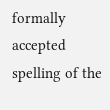formally accepted spelling of the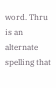word. Thru is an alternate spelling that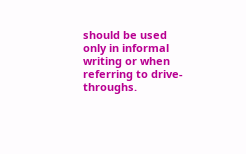should be used only in informal writing or when referring to drive-throughs.